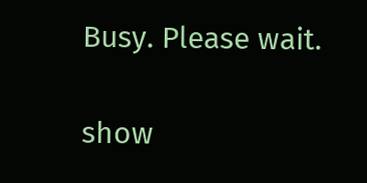Busy. Please wait.

show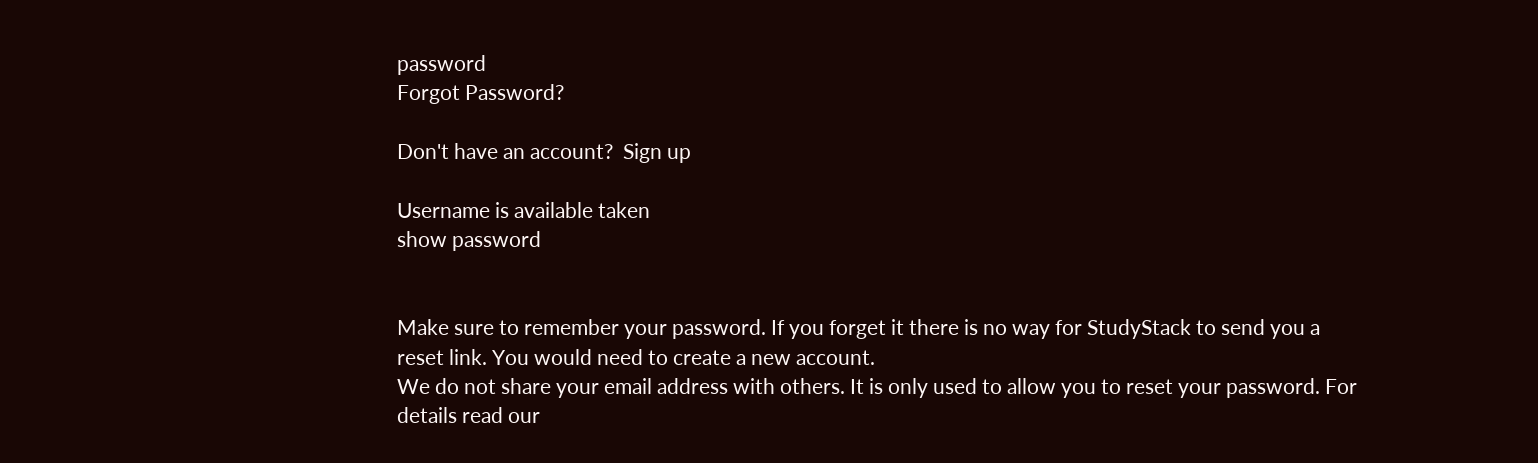password
Forgot Password?

Don't have an account?  Sign up

Username is available taken
show password


Make sure to remember your password. If you forget it there is no way for StudyStack to send you a reset link. You would need to create a new account.
We do not share your email address with others. It is only used to allow you to reset your password. For details read our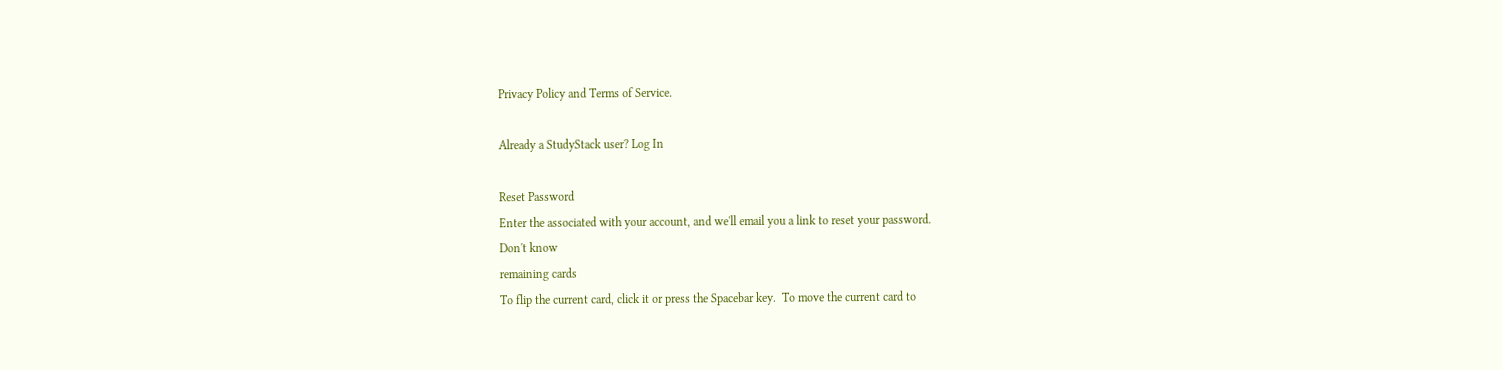Privacy Policy and Terms of Service.

Already a StudyStack user? Log In

Reset Password
Enter the associated with your account, and we'll email you a link to reset your password.
Don't know
remaining cards
To flip the current card, click it or press the Spacebar key.  To move the current card to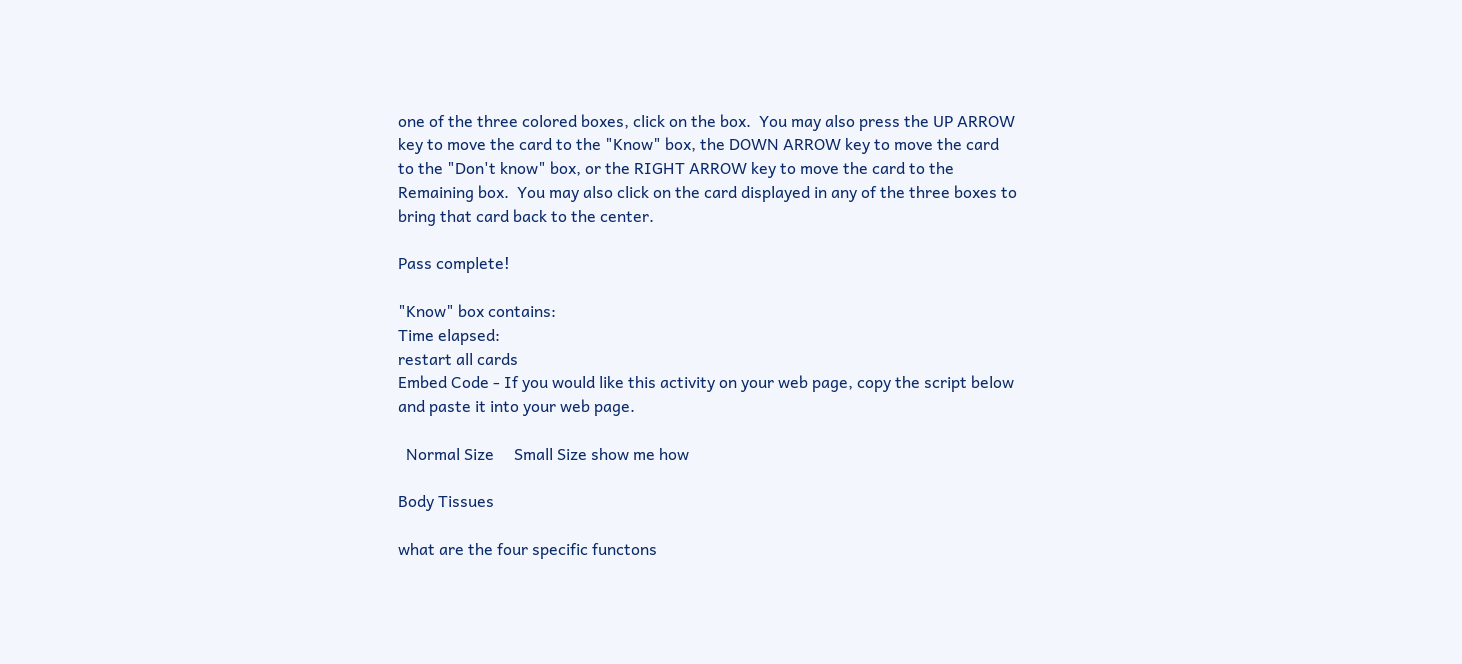one of the three colored boxes, click on the box.  You may also press the UP ARROW key to move the card to the "Know" box, the DOWN ARROW key to move the card to the "Don't know" box, or the RIGHT ARROW key to move the card to the Remaining box.  You may also click on the card displayed in any of the three boxes to bring that card back to the center.

Pass complete!

"Know" box contains:
Time elapsed:
restart all cards
Embed Code - If you would like this activity on your web page, copy the script below and paste it into your web page.

  Normal Size     Small Size show me how

Body Tissues

what are the four specific functons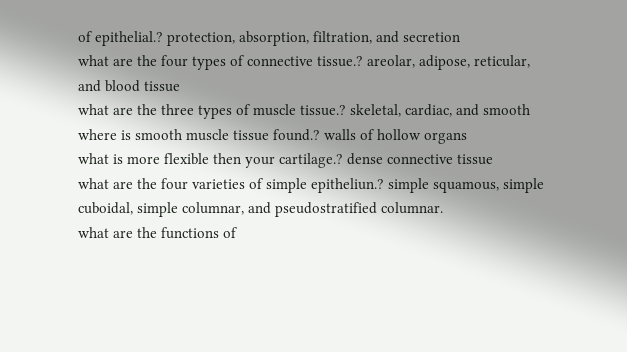of epithelial.? protection, absorption, filtration, and secretion
what are the four types of connective tissue.? areolar, adipose, reticular, and blood tissue
what are the three types of muscle tissue.? skeletal, cardiac, and smooth
where is smooth muscle tissue found.? walls of hollow organs
what is more flexible then your cartilage.? dense connective tissue
what are the four varieties of simple epitheliun.? simple squamous, simple cuboidal, simple columnar, and pseudostratified columnar.
what are the functions of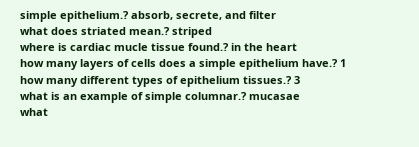simple epithelium.? absorb, secrete, and filter
what does striated mean.? striped
where is cardiac mucle tissue found.? in the heart
how many layers of cells does a simple epithelium have.? 1
how many different types of epithelium tissues.? 3
what is an example of simple columnar.? mucasae
what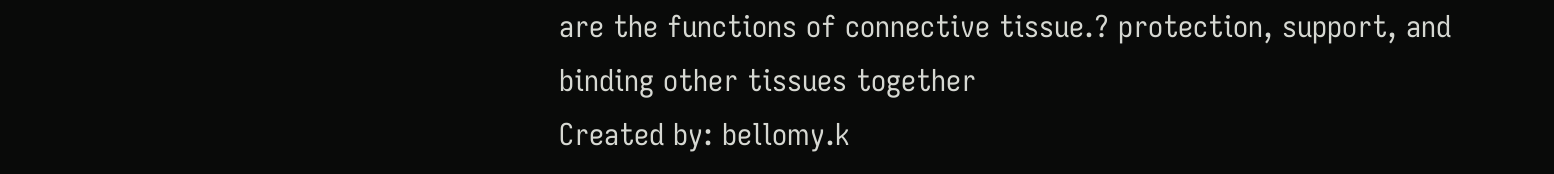are the functions of connective tissue.? protection, support, and binding other tissues together
Created by: bellomy.k